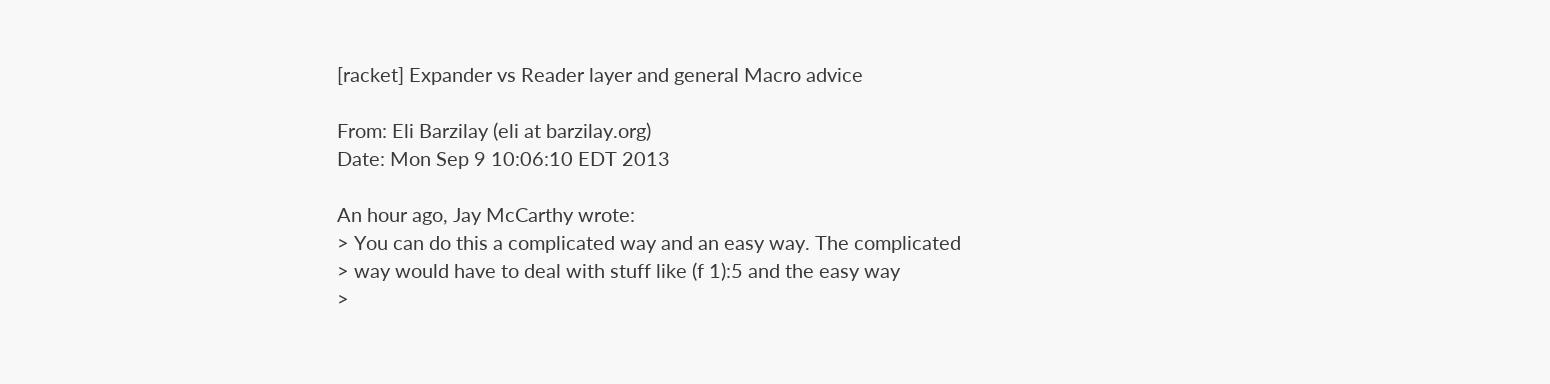[racket] Expander vs Reader layer and general Macro advice

From: Eli Barzilay (eli at barzilay.org)
Date: Mon Sep 9 10:06:10 EDT 2013

An hour ago, Jay McCarthy wrote:
> You can do this a complicated way and an easy way. The complicated
> way would have to deal with stuff like (f 1):5 and the easy way
>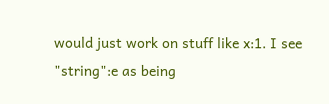would just work on stuff like x:1. I see "string":e as being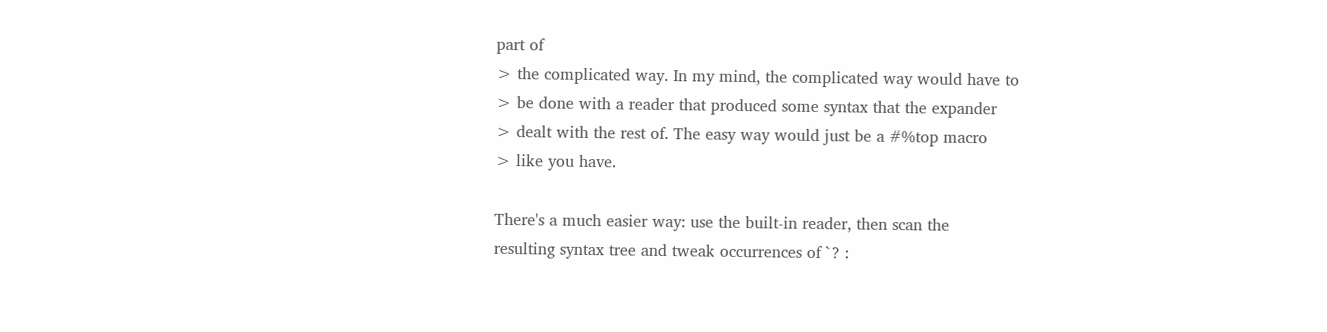part of
> the complicated way. In my mind, the complicated way would have to
> be done with a reader that produced some syntax that the expander
> dealt with the rest of. The easy way would just be a #%top macro
> like you have.

There's a much easier way: use the built-in reader, then scan the
resulting syntax tree and tweak occurrences of `? :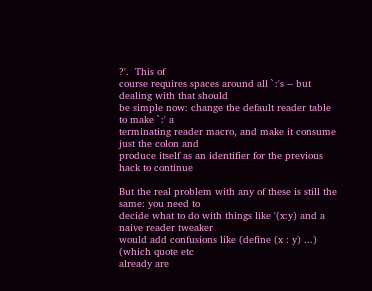?'.  This of
course requires spaces around all `:'s -- but dealing with that should
be simple now: change the default reader table to make `:' a
terminating reader macro, and make it consume just the colon and
produce itself as an identifier for the previous hack to continue

But the real problem with any of these is still the same: you need to
decide what to do with things like '(x:y) and a naive reader tweaker
would add confusions like (define (x : y) ...) (which quote etc
already are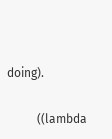doing).

          ((lambda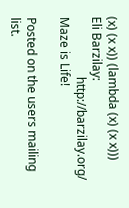(x) (x x)) (lambda (x) (x x)))          Eli Barzilay:
                    http://barzilay.org/                   Maze is Life!

Posted on the users mailing list.